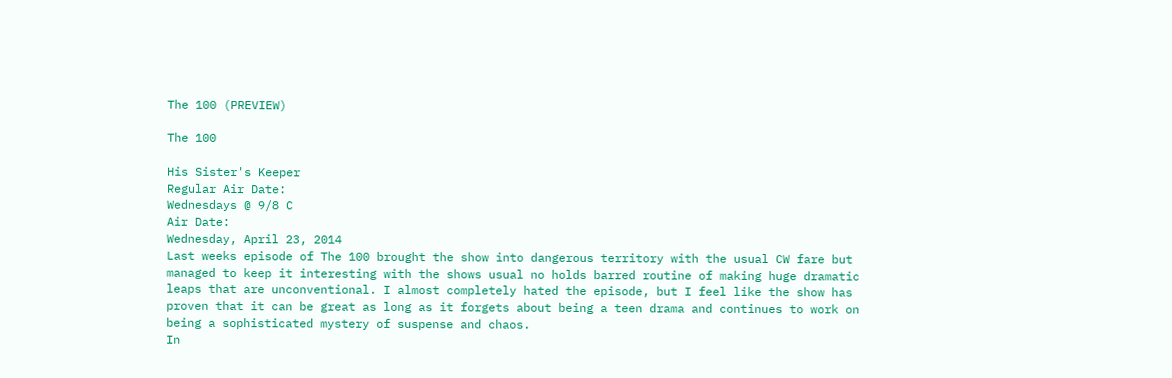The 100 (PREVIEW)

The 100

His Sister's Keeper
Regular Air Date:
Wednesdays @ 9/8 C
Air Date:
Wednesday, April 23, 2014
Last weeks episode of The 100 brought the show into dangerous territory with the usual CW fare but managed to keep it interesting with the shows usual no holds barred routine of making huge dramatic leaps that are unconventional. I almost completely hated the episode, but I feel like the show has proven that it can be great as long as it forgets about being a teen drama and continues to work on being a sophisticated mystery of suspense and chaos.
In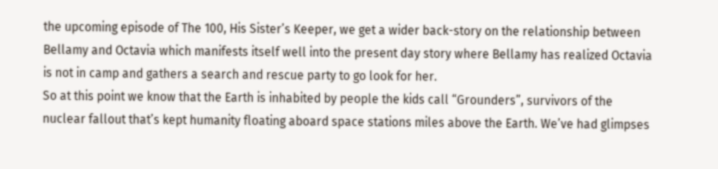the upcoming episode of The 100, His Sister’s Keeper, we get a wider back-story on the relationship between Bellamy and Octavia which manifests itself well into the present day story where Bellamy has realized Octavia is not in camp and gathers a search and rescue party to go look for her.
So at this point we know that the Earth is inhabited by people the kids call “Grounders”, survivors of the nuclear fallout that’s kept humanity floating aboard space stations miles above the Earth. We’ve had glimpses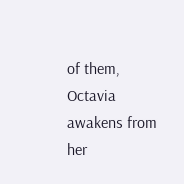of them, Octavia awakens from her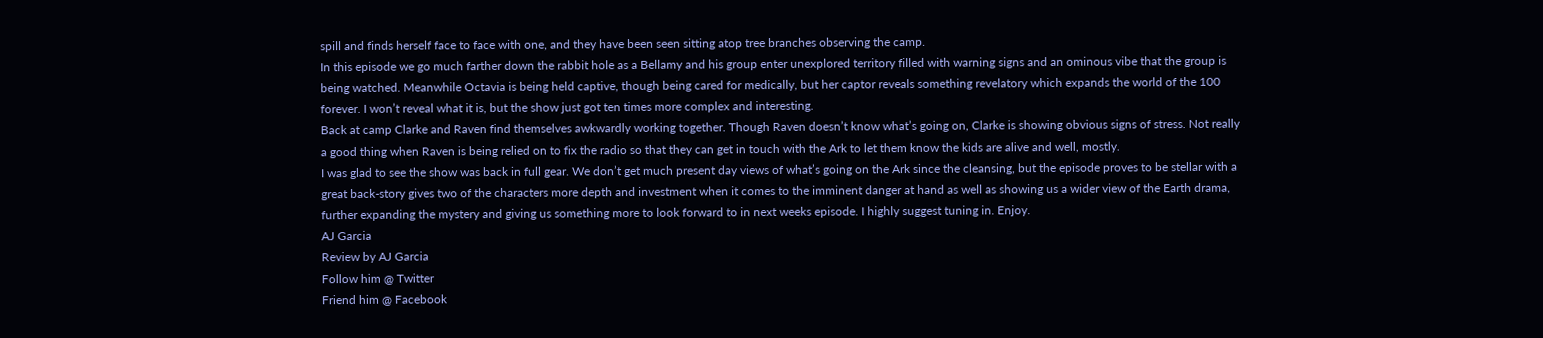spill and finds herself face to face with one, and they have been seen sitting atop tree branches observing the camp.
In this episode we go much farther down the rabbit hole as a Bellamy and his group enter unexplored territory filled with warning signs and an ominous vibe that the group is being watched. Meanwhile Octavia is being held captive, though being cared for medically, but her captor reveals something revelatory which expands the world of the 100 forever. I won’t reveal what it is, but the show just got ten times more complex and interesting.
Back at camp Clarke and Raven find themselves awkwardly working together. Though Raven doesn’t know what’s going on, Clarke is showing obvious signs of stress. Not really a good thing when Raven is being relied on to fix the radio so that they can get in touch with the Ark to let them know the kids are alive and well, mostly.
I was glad to see the show was back in full gear. We don’t get much present day views of what’s going on the Ark since the cleansing, but the episode proves to be stellar with a great back-story gives two of the characters more depth and investment when it comes to the imminent danger at hand as well as showing us a wider view of the Earth drama, further expanding the mystery and giving us something more to look forward to in next weeks episode. I highly suggest tuning in. Enjoy.
AJ Garcia
Review by AJ Garcia
Follow him @ Twitter
Friend him @ Facebook